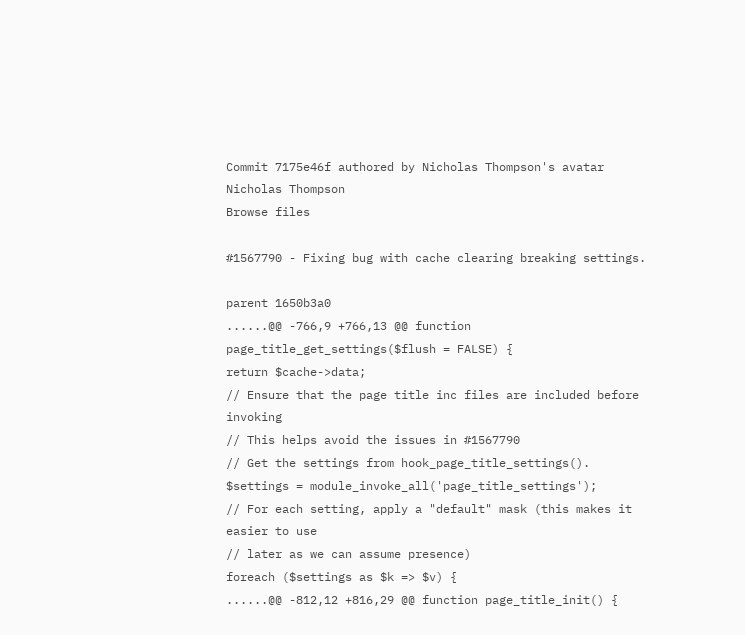Commit 7175e46f authored by Nicholas Thompson's avatar Nicholas Thompson
Browse files

#1567790 - Fixing bug with cache clearing breaking settings.

parent 1650b3a0
......@@ -766,9 +766,13 @@ function page_title_get_settings($flush = FALSE) {
return $cache->data;
// Ensure that the page title inc files are included before invoking
// This helps avoid the issues in #1567790
// Get the settings from hook_page_title_settings().
$settings = module_invoke_all('page_title_settings');
// For each setting, apply a "default" mask (this makes it easier to use
// later as we can assume presence)
foreach ($settings as $k => $v) {
......@@ -812,12 +816,29 @@ function page_title_init() {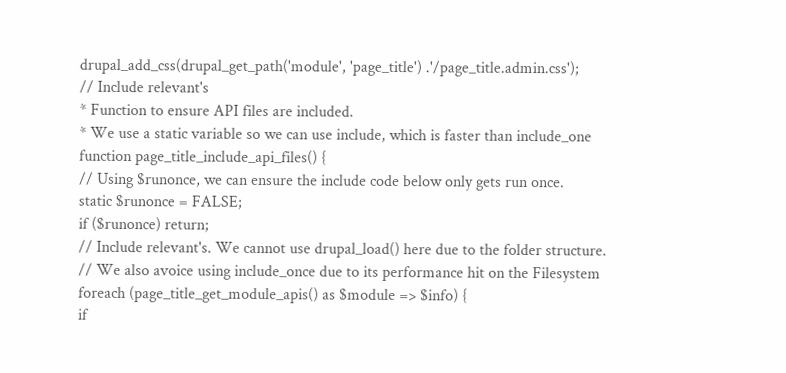drupal_add_css(drupal_get_path('module', 'page_title') .'/page_title.admin.css');
// Include relevant's
* Function to ensure API files are included.
* We use a static variable so we can use include, which is faster than include_one
function page_title_include_api_files() {
// Using $runonce, we can ensure the include code below only gets run once.
static $runonce = FALSE;
if ($runonce) return;
// Include relevant's. We cannot use drupal_load() here due to the folder structure.
// We also avoice using include_once due to its performance hit on the Filesystem
foreach (page_title_get_module_apis() as $module => $info) {
if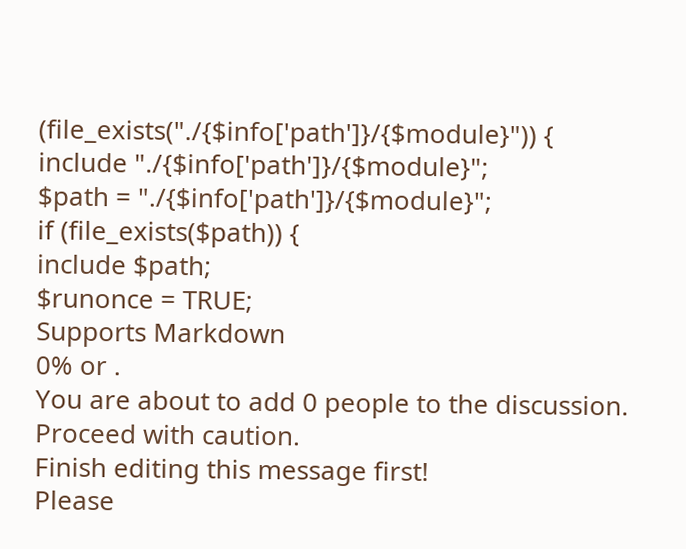(file_exists("./{$info['path']}/{$module}")) {
include "./{$info['path']}/{$module}";
$path = "./{$info['path']}/{$module}";
if (file_exists($path)) {
include $path;
$runonce = TRUE;
Supports Markdown
0% or .
You are about to add 0 people to the discussion. Proceed with caution.
Finish editing this message first!
Please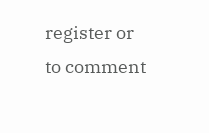register or to comment